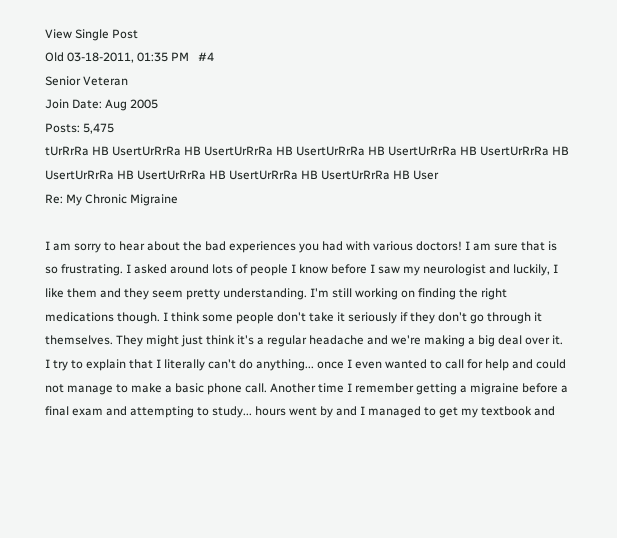View Single Post
Old 03-18-2011, 01:35 PM   #4
Senior Veteran
Join Date: Aug 2005
Posts: 5,475
tUrRrRa HB UsertUrRrRa HB UsertUrRrRa HB UsertUrRrRa HB UsertUrRrRa HB UsertUrRrRa HB UsertUrRrRa HB UsertUrRrRa HB UsertUrRrRa HB UsertUrRrRa HB User
Re: My Chronic Migraine

I am sorry to hear about the bad experiences you had with various doctors! I am sure that is so frustrating. I asked around lots of people I know before I saw my neurologist and luckily, I like them and they seem pretty understanding. I'm still working on finding the right medications though. I think some people don't take it seriously if they don't go through it themselves. They might just think it's a regular headache and we're making a big deal over it. I try to explain that I literally can't do anything... once I even wanted to call for help and could not manage to make a basic phone call. Another time I remember getting a migraine before a final exam and attempting to study... hours went by and I managed to get my textbook and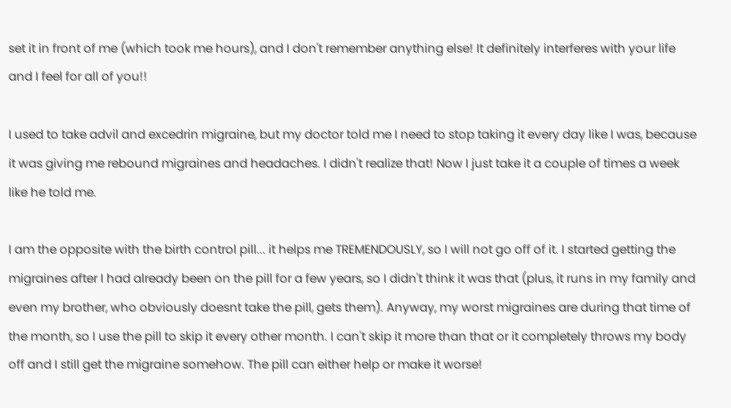set it in front of me (which took me hours), and I don't remember anything else! It definitely interferes with your life and I feel for all of you!!

I used to take advil and excedrin migraine, but my doctor told me I need to stop taking it every day like I was, because it was giving me rebound migraines and headaches. I didn't realize that! Now I just take it a couple of times a week like he told me.

I am the opposite with the birth control pill... it helps me TREMENDOUSLY, so I will not go off of it. I started getting the migraines after I had already been on the pill for a few years, so I didn't think it was that (plus, it runs in my family and even my brother, who obviously doesnt take the pill, gets them). Anyway, my worst migraines are during that time of the month, so I use the pill to skip it every other month. I can't skip it more than that or it completely throws my body off and I still get the migraine somehow. The pill can either help or make it worse!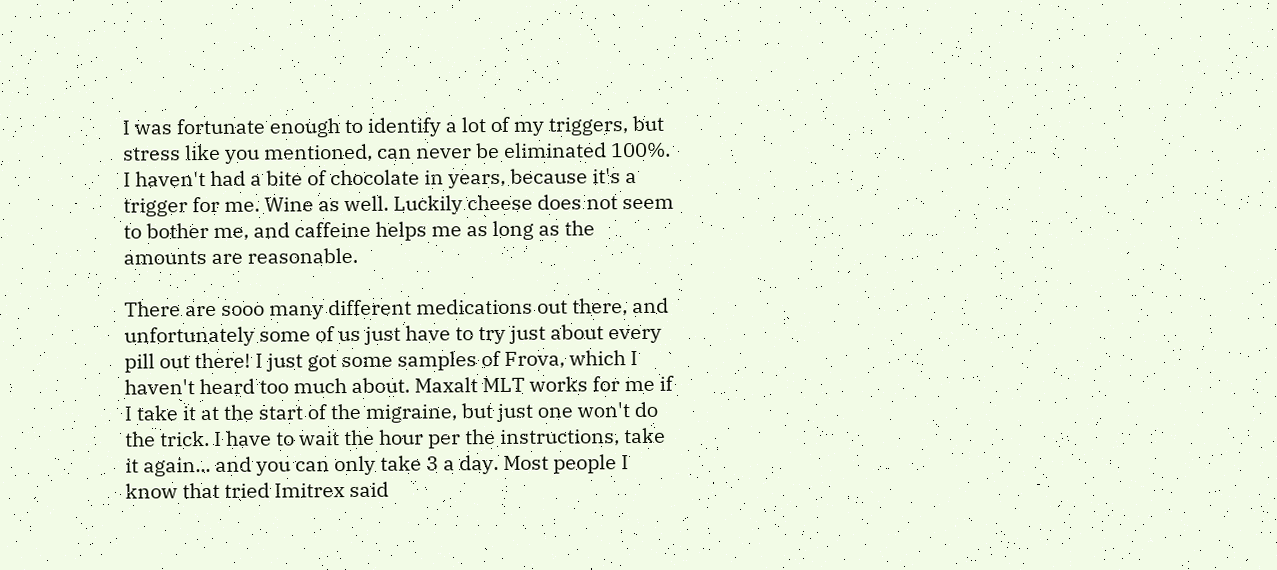I was fortunate enough to identify a lot of my triggers, but stress like you mentioned, can never be eliminated 100%. I haven't had a bite of chocolate in years, because it's a trigger for me. Wine as well. Luckily cheese does not seem to bother me, and caffeine helps me as long as the amounts are reasonable.

There are sooo many different medications out there, and unfortunately some of us just have to try just about every pill out there! I just got some samples of Frova, which I haven't heard too much about. Maxalt MLT works for me if I take it at the start of the migraine, but just one won't do the trick. I have to wait the hour per the instructions, take it again... and you can only take 3 a day. Most people I know that tried Imitrex said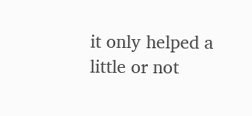it only helped a little or not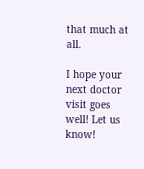that much at all.

I hope your next doctor visit goes well! Let us know!